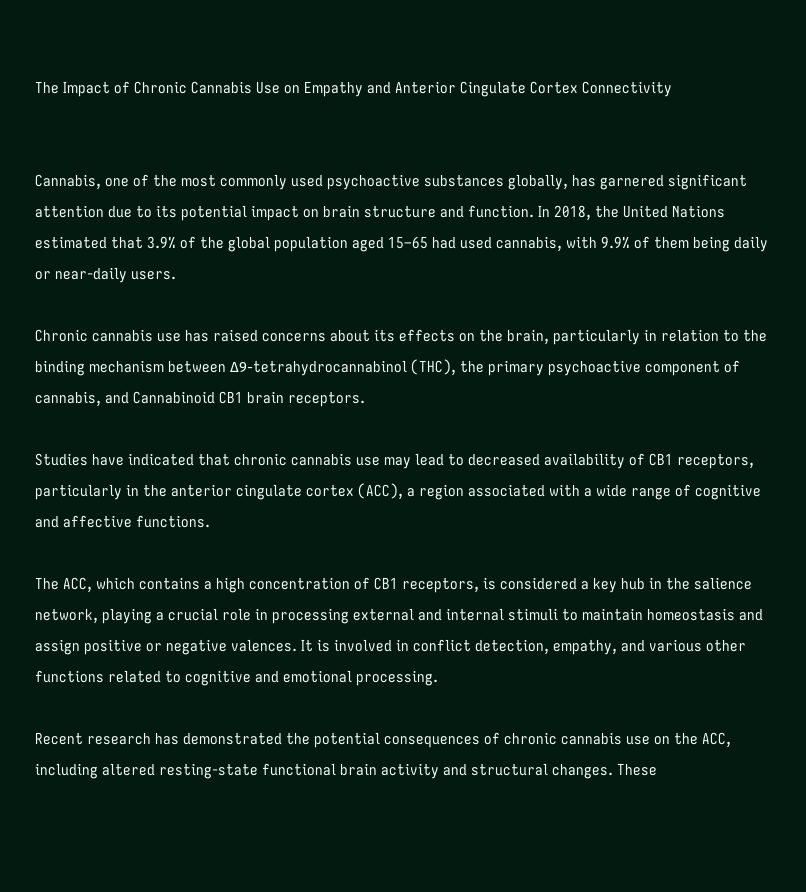The Impact of Chronic Cannabis Use on Empathy and Anterior Cingulate Cortex Connectivity


Cannabis, one of the most commonly used psychoactive substances globally, has garnered significant attention due to its potential impact on brain structure and function. In 2018, the United Nations estimated that 3.9% of the global population aged 15–65 had used cannabis, with 9.9% of them being daily or near-daily users.

Chronic cannabis use has raised concerns about its effects on the brain, particularly in relation to the binding mechanism between Δ9-tetrahydrocannabinol (THC), the primary psychoactive component of cannabis, and Cannabinoid CB1 brain receptors.

Studies have indicated that chronic cannabis use may lead to decreased availability of CB1 receptors, particularly in the anterior cingulate cortex (ACC), a region associated with a wide range of cognitive and affective functions.

The ACC, which contains a high concentration of CB1 receptors, is considered a key hub in the salience network, playing a crucial role in processing external and internal stimuli to maintain homeostasis and assign positive or negative valences. It is involved in conflict detection, empathy, and various other functions related to cognitive and emotional processing.

Recent research has demonstrated the potential consequences of chronic cannabis use on the ACC, including altered resting-state functional brain activity and structural changes. These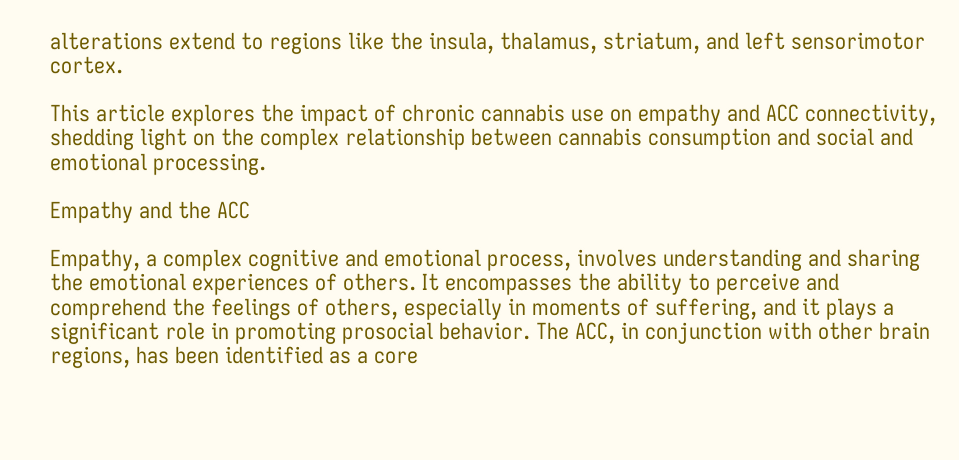alterations extend to regions like the insula, thalamus, striatum, and left sensorimotor cortex.

This article explores the impact of chronic cannabis use on empathy and ACC connectivity, shedding light on the complex relationship between cannabis consumption and social and emotional processing.

Empathy and the ACC

Empathy, a complex cognitive and emotional process, involves understanding and sharing the emotional experiences of others. It encompasses the ability to perceive and comprehend the feelings of others, especially in moments of suffering, and it plays a significant role in promoting prosocial behavior. The ACC, in conjunction with other brain regions, has been identified as a core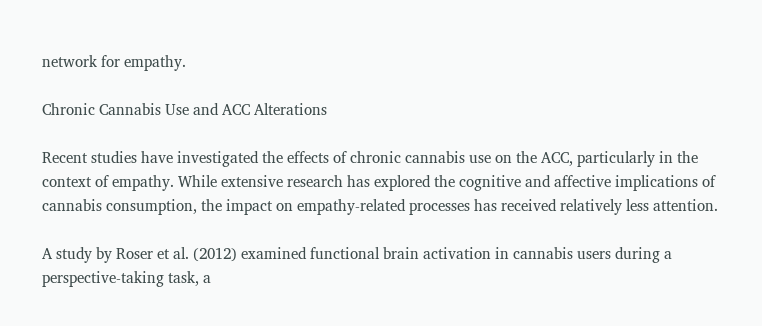network for empathy.

Chronic Cannabis Use and ACC Alterations

Recent studies have investigated the effects of chronic cannabis use on the ACC, particularly in the context of empathy. While extensive research has explored the cognitive and affective implications of cannabis consumption, the impact on empathy-related processes has received relatively less attention.

A study by Roser et al. (2012) examined functional brain activation in cannabis users during a perspective-taking task, a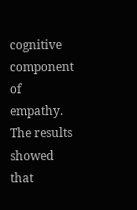cognitive component of empathy. The results showed that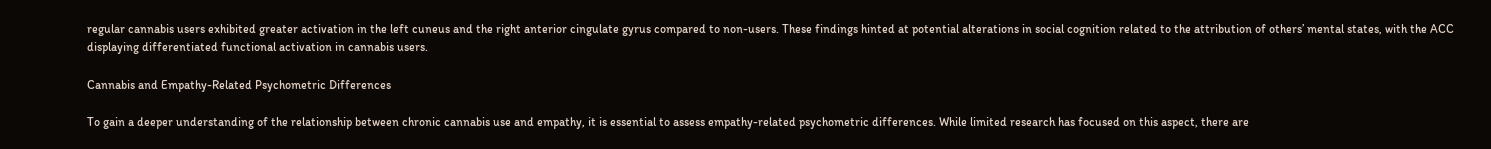regular cannabis users exhibited greater activation in the left cuneus and the right anterior cingulate gyrus compared to non-users. These findings hinted at potential alterations in social cognition related to the attribution of others’ mental states, with the ACC displaying differentiated functional activation in cannabis users.

Cannabis and Empathy-Related Psychometric Differences

To gain a deeper understanding of the relationship between chronic cannabis use and empathy, it is essential to assess empathy-related psychometric differences. While limited research has focused on this aspect, there are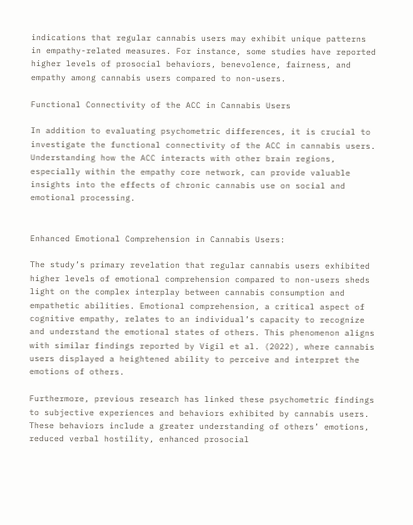indications that regular cannabis users may exhibit unique patterns in empathy-related measures. For instance, some studies have reported higher levels of prosocial behaviors, benevolence, fairness, and empathy among cannabis users compared to non-users.

Functional Connectivity of the ACC in Cannabis Users

In addition to evaluating psychometric differences, it is crucial to investigate the functional connectivity of the ACC in cannabis users. Understanding how the ACC interacts with other brain regions, especially within the empathy core network, can provide valuable insights into the effects of chronic cannabis use on social and emotional processing.


Enhanced Emotional Comprehension in Cannabis Users:

The study’s primary revelation that regular cannabis users exhibited higher levels of emotional comprehension compared to non-users sheds light on the complex interplay between cannabis consumption and empathetic abilities. Emotional comprehension, a critical aspect of cognitive empathy, relates to an individual’s capacity to recognize and understand the emotional states of others. This phenomenon aligns with similar findings reported by Vigil et al. (2022), where cannabis users displayed a heightened ability to perceive and interpret the emotions of others.

Furthermore, previous research has linked these psychometric findings to subjective experiences and behaviors exhibited by cannabis users. These behaviors include a greater understanding of others’ emotions, reduced verbal hostility, enhanced prosocial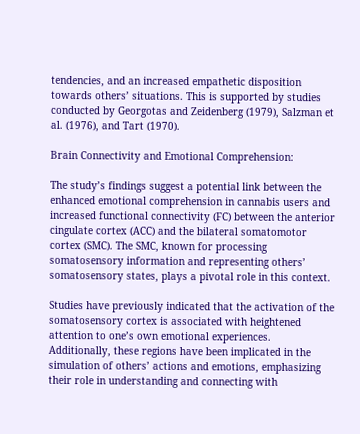tendencies, and an increased empathetic disposition towards others’ situations. This is supported by studies conducted by Georgotas and Zeidenberg (1979), Salzman et al. (1976), and Tart (1970).

Brain Connectivity and Emotional Comprehension:

The study’s findings suggest a potential link between the enhanced emotional comprehension in cannabis users and increased functional connectivity (FC) between the anterior cingulate cortex (ACC) and the bilateral somatomotor cortex (SMC). The SMC, known for processing somatosensory information and representing others’ somatosensory states, plays a pivotal role in this context.

Studies have previously indicated that the activation of the somatosensory cortex is associated with heightened attention to one’s own emotional experiences. Additionally, these regions have been implicated in the simulation of others’ actions and emotions, emphasizing their role in understanding and connecting with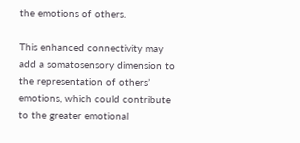the emotions of others.

This enhanced connectivity may add a somatosensory dimension to the representation of others’ emotions, which could contribute to the greater emotional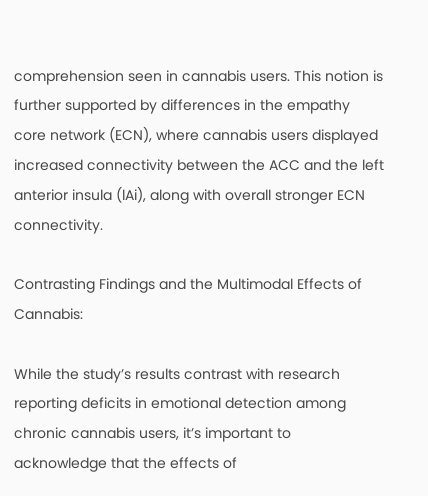comprehension seen in cannabis users. This notion is further supported by differences in the empathy core network (ECN), where cannabis users displayed increased connectivity between the ACC and the left anterior insula (lAi), along with overall stronger ECN connectivity.

Contrasting Findings and the Multimodal Effects of Cannabis:

While the study’s results contrast with research reporting deficits in emotional detection among chronic cannabis users, it’s important to acknowledge that the effects of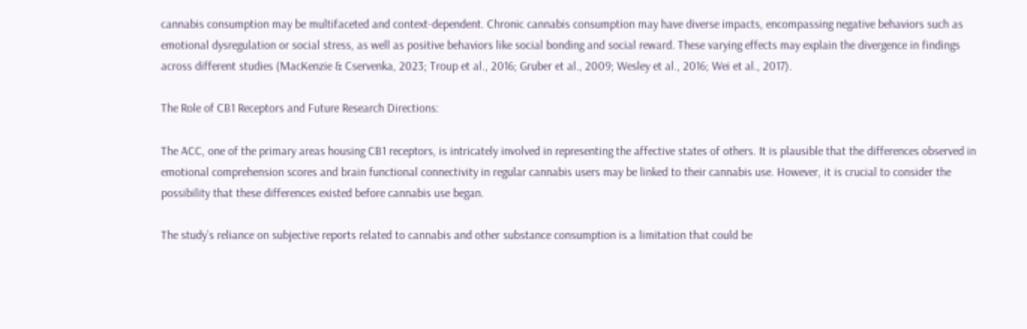cannabis consumption may be multifaceted and context-dependent. Chronic cannabis consumption may have diverse impacts, encompassing negative behaviors such as emotional dysregulation or social stress, as well as positive behaviors like social bonding and social reward. These varying effects may explain the divergence in findings across different studies (MacKenzie & Cservenka, 2023; Troup et al., 2016; Gruber et al., 2009; Wesley et al., 2016; Wei et al., 2017).

The Role of CB1 Receptors and Future Research Directions:

The ACC, one of the primary areas housing CB1 receptors, is intricately involved in representing the affective states of others. It is plausible that the differences observed in emotional comprehension scores and brain functional connectivity in regular cannabis users may be linked to their cannabis use. However, it is crucial to consider the possibility that these differences existed before cannabis use began.

The study’s reliance on subjective reports related to cannabis and other substance consumption is a limitation that could be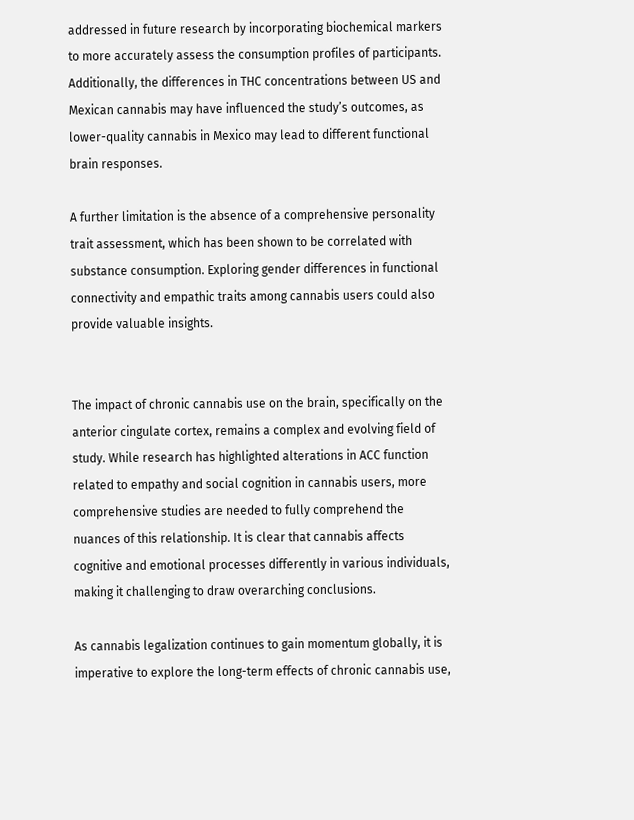addressed in future research by incorporating biochemical markers to more accurately assess the consumption profiles of participants. Additionally, the differences in THC concentrations between US and Mexican cannabis may have influenced the study’s outcomes, as lower-quality cannabis in Mexico may lead to different functional brain responses.

A further limitation is the absence of a comprehensive personality trait assessment, which has been shown to be correlated with substance consumption. Exploring gender differences in functional connectivity and empathic traits among cannabis users could also provide valuable insights.


The impact of chronic cannabis use on the brain, specifically on the anterior cingulate cortex, remains a complex and evolving field of study. While research has highlighted alterations in ACC function related to empathy and social cognition in cannabis users, more comprehensive studies are needed to fully comprehend the nuances of this relationship. It is clear that cannabis affects cognitive and emotional processes differently in various individuals, making it challenging to draw overarching conclusions.

As cannabis legalization continues to gain momentum globally, it is imperative to explore the long-term effects of chronic cannabis use,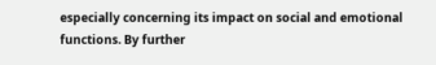especially concerning its impact on social and emotional functions. By further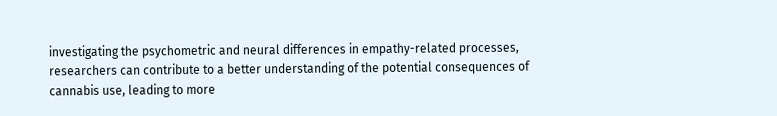investigating the psychometric and neural differences in empathy-related processes, researchers can contribute to a better understanding of the potential consequences of cannabis use, leading to more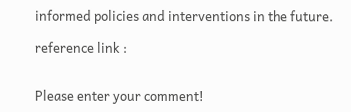informed policies and interventions in the future.

reference link :


Please enter your comment!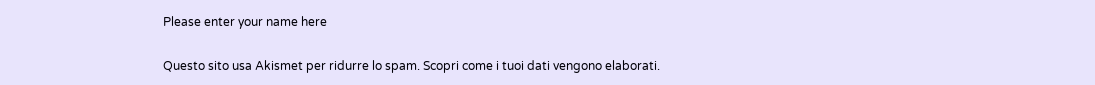Please enter your name here

Questo sito usa Akismet per ridurre lo spam. Scopri come i tuoi dati vengono elaborati.